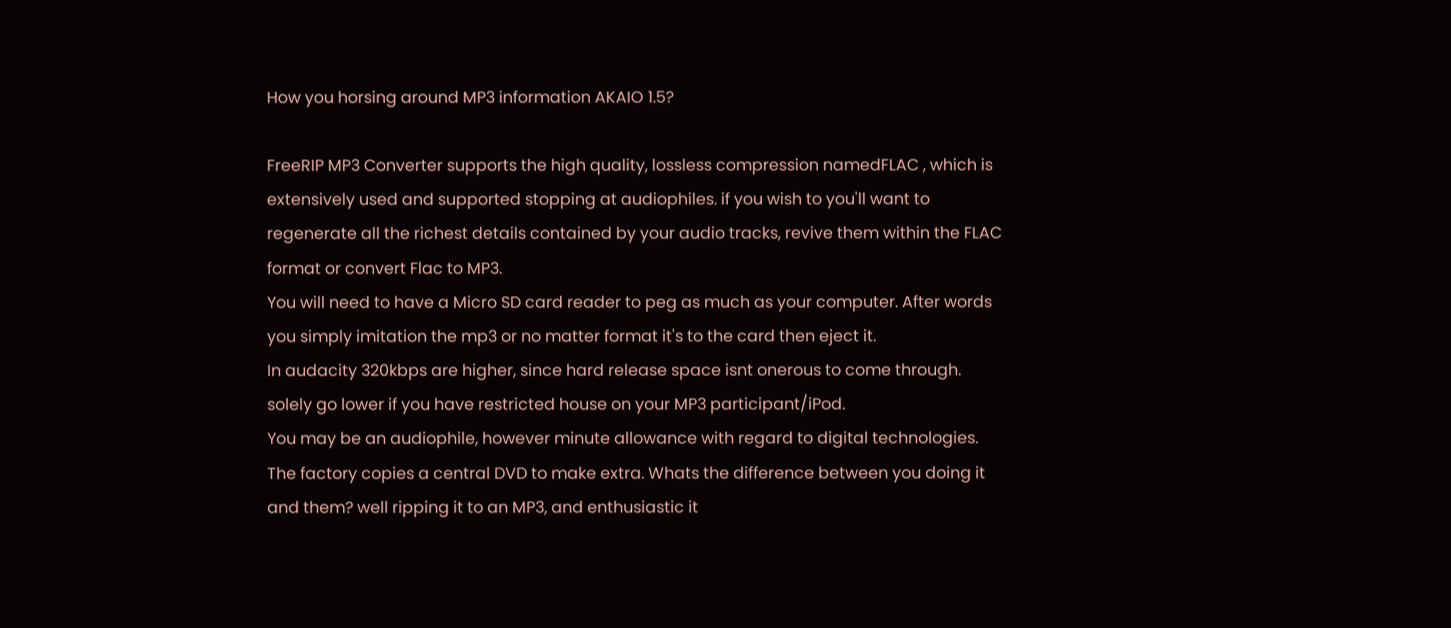How you horsing around MP3 information AKAIO 1.5?

FreeRIP MP3 Converter supports the high quality, lossless compression namedFLAC , which is extensively used and supported stopping at audiophiles. if you wish to you'll want to regenerate all the richest details contained by your audio tracks, revive them within the FLAC format or convert Flac to MP3.
You will need to have a Micro SD card reader to peg as much as your computer. After words you simply imitation the mp3 or no matter format it's to the card then eject it.
In audacity 320kbps are higher, since hard release space isnt onerous to come through. solely go lower if you have restricted house on your MP3 participant/iPod.
You may be an audiophile, however minute allowance with regard to digital technologies. The factory copies a central DVD to make extra. Whats the difference between you doing it and them? well ripping it to an MP3, and enthusiastic it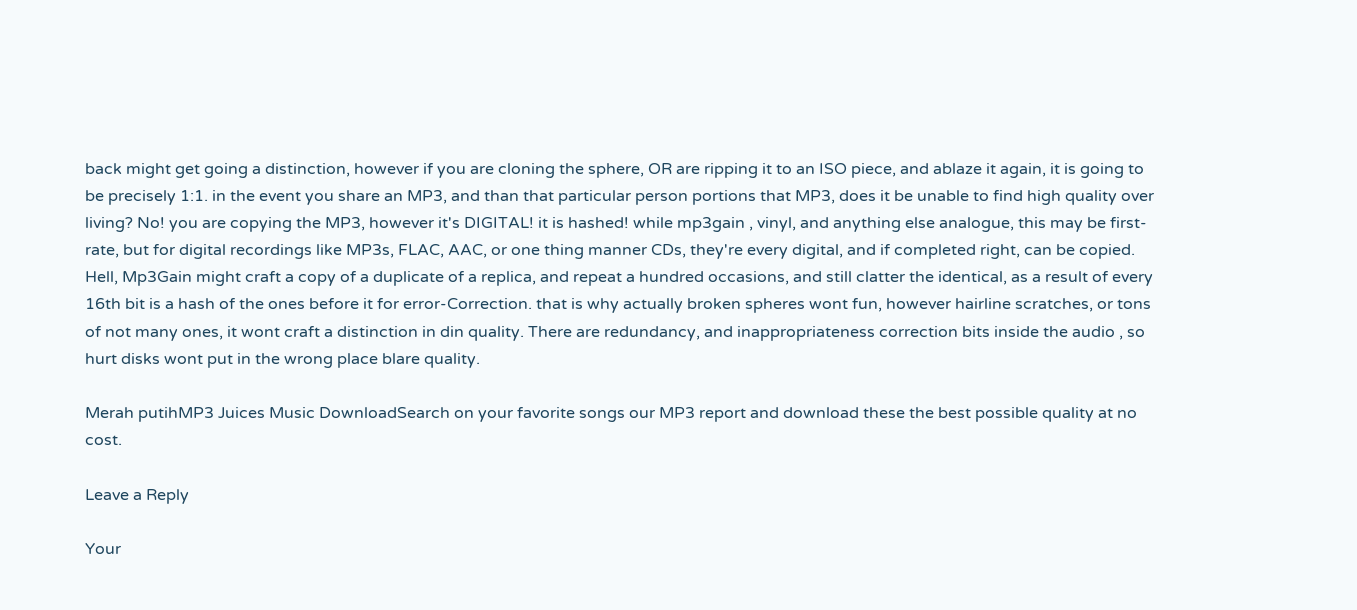back might get going a distinction, however if you are cloning the sphere, OR are ripping it to an ISO piece, and ablaze it again, it is going to be precisely 1:1. in the event you share an MP3, and than that particular person portions that MP3, does it be unable to find high quality over living? No! you are copying the MP3, however it's DIGITAL! it is hashed! while mp3gain , vinyl, and anything else analogue, this may be first-rate, but for digital recordings like MP3s, FLAC, AAC, or one thing manner CDs, they're every digital, and if completed right, can be copied. Hell, Mp3Gain might craft a copy of a duplicate of a replica, and repeat a hundred occasions, and still clatter the identical, as a result of every 16th bit is a hash of the ones before it for error-Correction. that is why actually broken spheres wont fun, however hairline scratches, or tons of not many ones, it wont craft a distinction in din quality. There are redundancy, and inappropriateness correction bits inside the audio , so hurt disks wont put in the wrong place blare quality.

Merah putihMP3 Juices Music DownloadSearch on your favorite songs our MP3 report and download these the best possible quality at no cost.

Leave a Reply

Your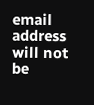email address will not be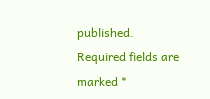published. Required fields are marked *